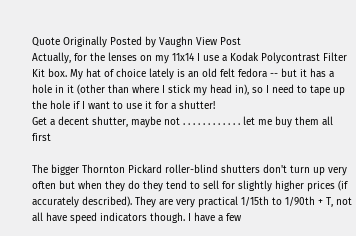Quote Originally Posted by Vaughn View Post
Actually, for the lenses on my 11x14 I use a Kodak Polycontrast Filter Kit box. My hat of choice lately is an old felt fedora -- but it has a hole in it (other than where I stick my head in), so I need to tape up the hole if I want to use it for a shutter!
Get a decent shutter, maybe not . . . . . . . . . . . . let me buy them all first

The bigger Thornton Pickard roller-blind shutters don't turn up very often but when they do they tend to sell for slightly higher prices (if accurately described). They are very practical 1/15th to 1/90th + T, not all have speed indicators though. I have a few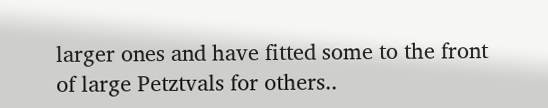larger ones and have fitted some to the front of large Petztvals for others..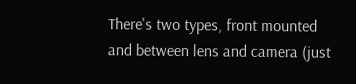There's two types, front mounted and between lens and camera (just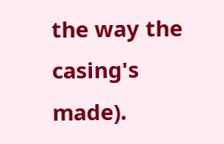the way the casing's made).